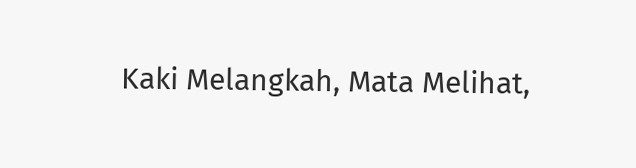Kaki Melangkah, Mata Melihat,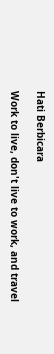Hati Berbicara

Work to live, don't live to work, and travel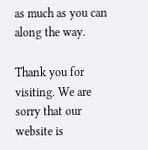as much as you can along the way.

Thank you for visiting. We are sorry that our website is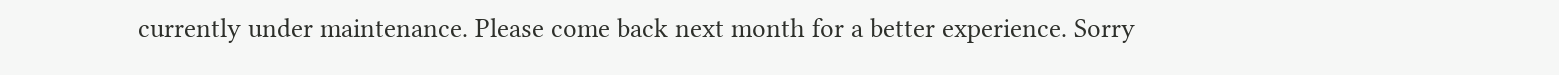currently under maintenance. Please come back next month for a better experience. Sorry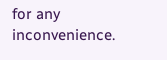for any inconvenience.